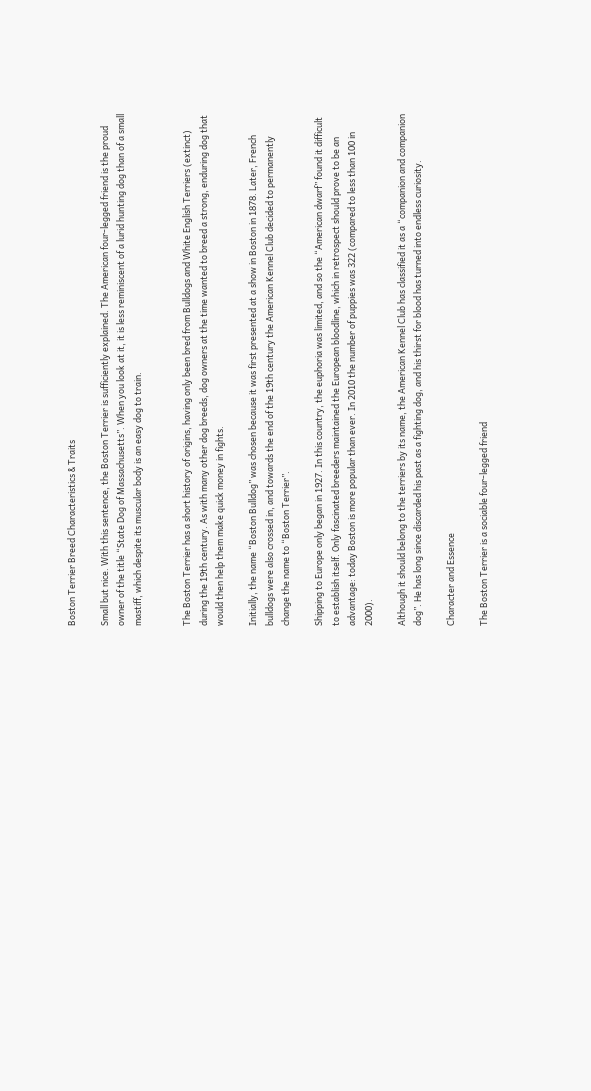Boston Terrier Breed Characteristics & Traits

Small but nice. With this sentence, the Boston Terrier is sufficiently explained. The American four-legged friend is the proud owner of the title “State Dog of Massachusetts”. When you look at it, it is less reminiscent of a lurid hunting dog than of a small mastiff, which despite its muscular body is an easy dog to train.


The Boston Terrier has a short history of origins, having only been bred from Bulldogs and White English Terriers (extinct) during the 19th century. As with many other dog breeds, dog owners at the time wanted to breed a strong, enduring dog that would then help them make quick money in fights.

Initially, the name “Boston Bulldog” was chosen because it was first presented at a show in Boston in 1878. Later, French bulldogs were also crossed in, and towards the end of the 19th century the American Kennel Club decided to permanently change the name to “Boston Terrier”.

Shipping to Europe only began in 1927. In this country, the euphoria was limited, and so the “American dwarf” found it difficult to establish itself. Only fascinated breeders maintained the European bloodline, which in retrospect should prove to be an advantage: today Boston is more popular than ever. In 2010 the number of puppies was 322 (compared to less than 100 in 2000).

Although it should belong to the terriers by its name, the American Kennel Club has classified it as a “companion and companion dog”. He has long since discarded his past as a fighting dog, and his thirst for blood has turned into endless curiosity.

Character and Essence

The Boston Terrier is a sociable four-legged friend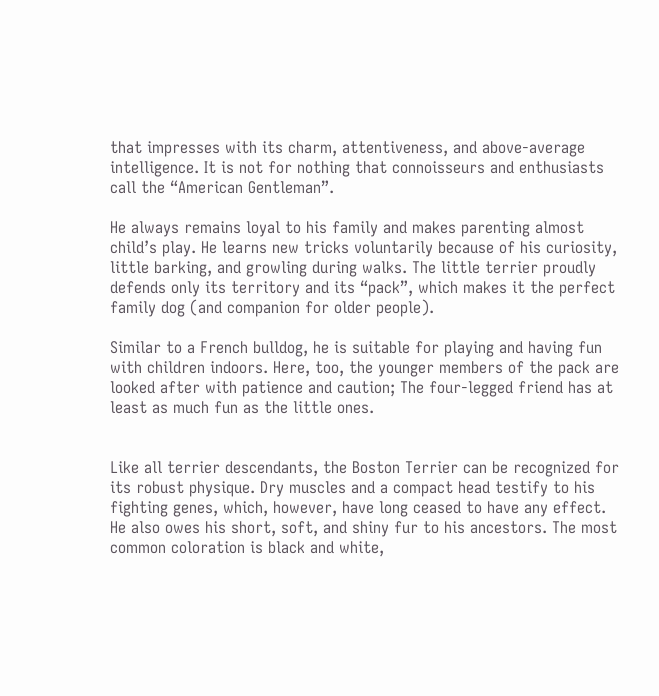that impresses with its charm, attentiveness, and above-average intelligence. It is not for nothing that connoisseurs and enthusiasts call the “American Gentleman”.

He always remains loyal to his family and makes parenting almost child’s play. He learns new tricks voluntarily because of his curiosity, little barking, and growling during walks. The little terrier proudly defends only its territory and its “pack”, which makes it the perfect family dog (and companion for older people).

Similar to a French bulldog, he is suitable for playing and having fun with children indoors. Here, too, the younger members of the pack are looked after with patience and caution; The four-legged friend has at least as much fun as the little ones.


Like all terrier descendants, the Boston Terrier can be recognized for its robust physique. Dry muscles and a compact head testify to his fighting genes, which, however, have long ceased to have any effect. He also owes his short, soft, and shiny fur to his ancestors. The most common coloration is black and white,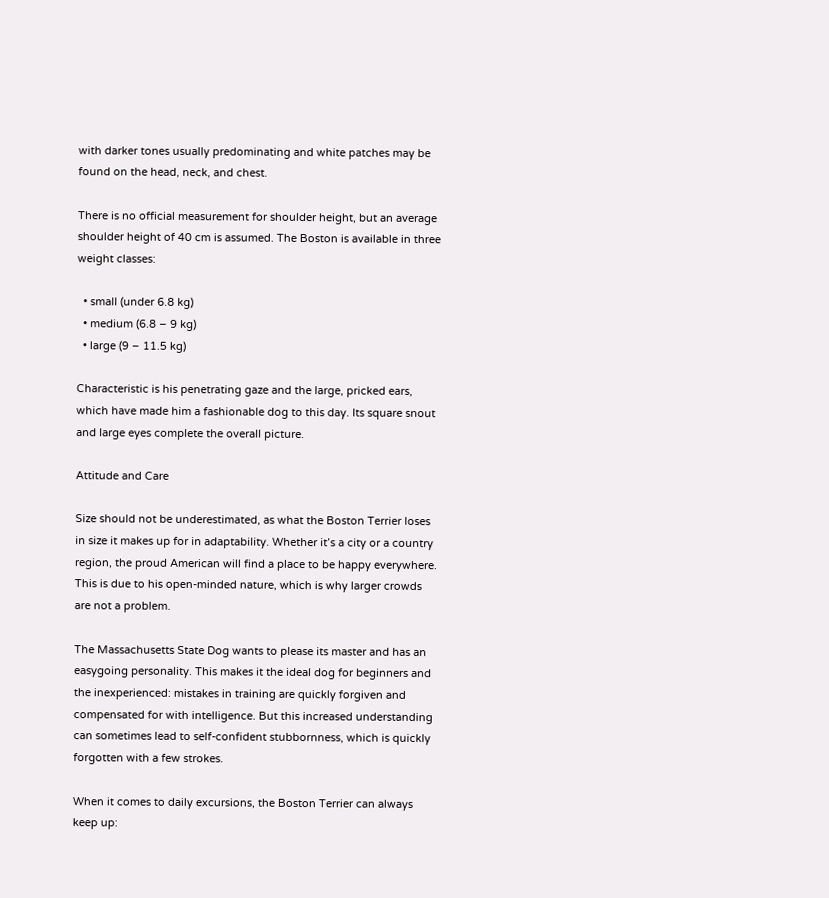with darker tones usually predominating and white patches may be found on the head, neck, and chest.

There is no official measurement for shoulder height, but an average shoulder height of 40 cm is assumed. The Boston is available in three weight classes:

  • small (under 6.8 kg)
  • medium (6.8 – 9 kg)
  • large (9 – 11.5 kg)

Characteristic is his penetrating gaze and the large, pricked ears, which have made him a fashionable dog to this day. Its square snout and large eyes complete the overall picture.

Attitude and Care

Size should not be underestimated, as what the Boston Terrier loses in size it makes up for in adaptability. Whether it’s a city or a country region, the proud American will find a place to be happy everywhere. This is due to his open-minded nature, which is why larger crowds are not a problem.

The Massachusetts State Dog wants to please its master and has an easygoing personality. This makes it the ideal dog for beginners and the inexperienced: mistakes in training are quickly forgiven and compensated for with intelligence. But this increased understanding can sometimes lead to self-confident stubbornness, which is quickly forgotten with a few strokes.

When it comes to daily excursions, the Boston Terrier can always keep up: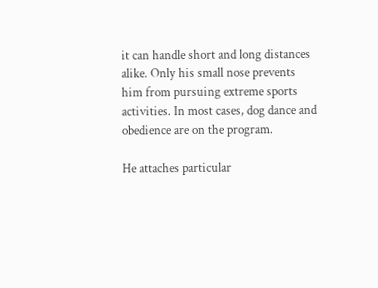it can handle short and long distances alike. Only his small nose prevents him from pursuing extreme sports activities. In most cases, dog dance and obedience are on the program.

He attaches particular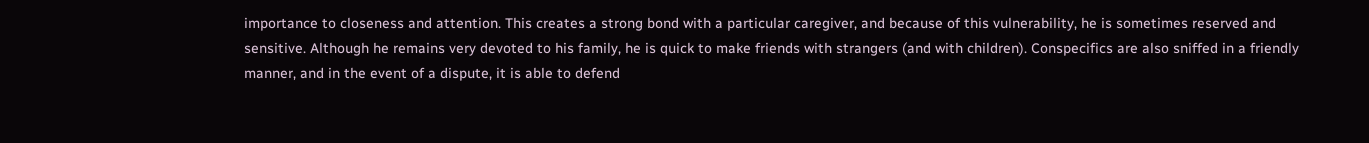importance to closeness and attention. This creates a strong bond with a particular caregiver, and because of this vulnerability, he is sometimes reserved and sensitive. Although he remains very devoted to his family, he is quick to make friends with strangers (and with children). Conspecifics are also sniffed in a friendly manner, and in the event of a dispute, it is able to defend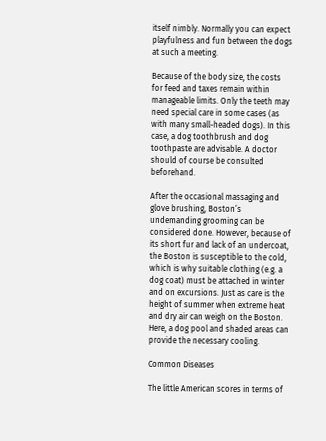itself nimbly. Normally you can expect playfulness and fun between the dogs at such a meeting.

Because of the body size, the costs for feed and taxes remain within manageable limits. Only the teeth may need special care in some cases (as with many small-headed dogs). In this case, a dog toothbrush and dog toothpaste are advisable. A doctor should of course be consulted beforehand.

After the occasional massaging and glove brushing, Boston’s undemanding grooming can be considered done. However, because of its short fur and lack of an undercoat, the Boston is susceptible to the cold, which is why suitable clothing (e.g. a dog coat) must be attached in winter and on excursions. Just as care is the height of summer when extreme heat and dry air can weigh on the Boston. Here, a dog pool and shaded areas can provide the necessary cooling.

Common Diseases

The little American scores in terms of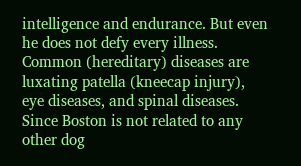intelligence and endurance. But even he does not defy every illness. Common (hereditary) diseases are luxating patella (kneecap injury), eye diseases, and spinal diseases. Since Boston is not related to any other dog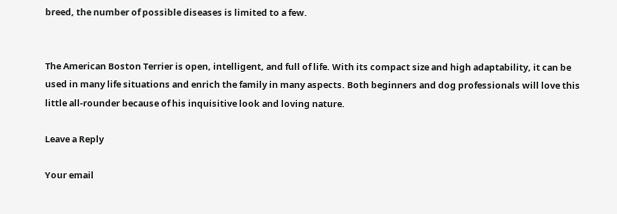breed, the number of possible diseases is limited to a few.


The American Boston Terrier is open, intelligent, and full of life. With its compact size and high adaptability, it can be used in many life situations and enrich the family in many aspects. Both beginners and dog professionals will love this little all-rounder because of his inquisitive look and loving nature.

Leave a Reply

Your email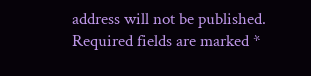address will not be published. Required fields are marked *